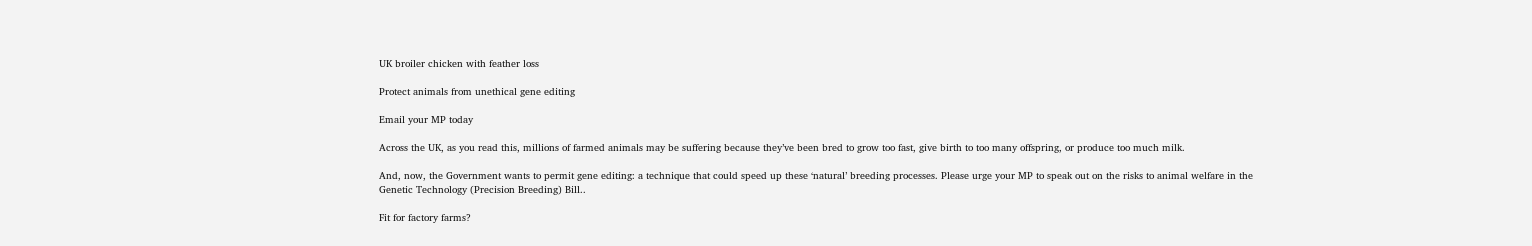UK broiler chicken with feather loss

Protect animals from unethical gene editing

Email your MP today

Across the UK, as you read this, millions of farmed animals may be suffering because they’ve been bred to grow too fast, give birth to too many offspring, or produce too much milk.

And, now, the Government wants to permit gene editing: a technique that could speed up these ‘natural’ breeding processes. Please urge your MP to speak out on the risks to animal welfare in the Genetic Technology (Precision Breeding) Bill..

Fit for factory farms?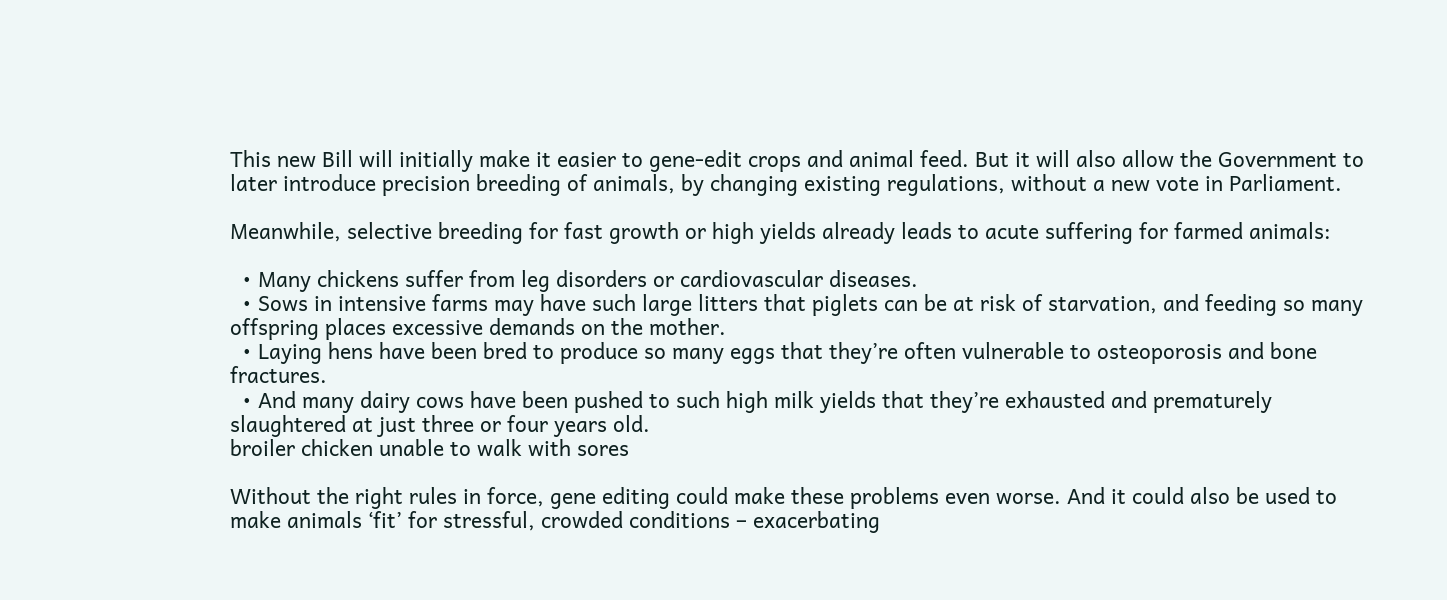This new Bill will initially make it easier to gene-edit crops and animal feed. But it will also allow the Government to later introduce precision breeding of animals, by changing existing regulations, without a new vote in Parliament.

Meanwhile, selective breeding for fast growth or high yields already leads to acute suffering for farmed animals:

  • Many chickens suffer from leg disorders or cardiovascular diseases.
  • Sows in intensive farms may have such large litters that piglets can be at risk of starvation, and feeding so many offspring places excessive demands on the mother.
  • Laying hens have been bred to produce so many eggs that they’re often vulnerable to osteoporosis and bone fractures.
  • And many dairy cows have been pushed to such high milk yields that they’re exhausted and prematurely slaughtered at just three or four years old.
broiler chicken unable to walk with sores

Without the right rules in force, gene editing could make these problems even worse. And it could also be used to make animals ‘fit’ for stressful, crowded conditions – exacerbating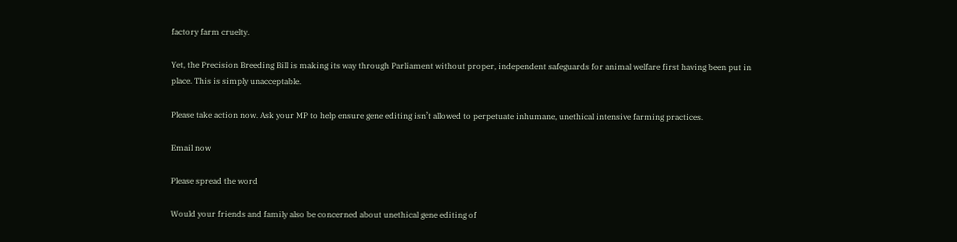factory farm cruelty.

Yet, the Precision Breeding Bill is making its way through Parliament without proper, independent safeguards for animal welfare first having been put in place. This is simply unacceptable.

Please take action now. Ask your MP to help ensure gene editing isn’t allowed to perpetuate inhumane, unethical intensive farming practices.

Email now

Please spread the word

Would your friends and family also be concerned about unethical gene editing of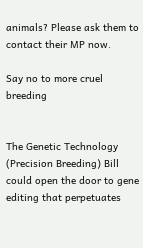animals? Please ask them to contact their MP now.

Say no to more cruel breeding


The Genetic Technology (Precision Breeding) Bill could open the door to gene editing that perpetuates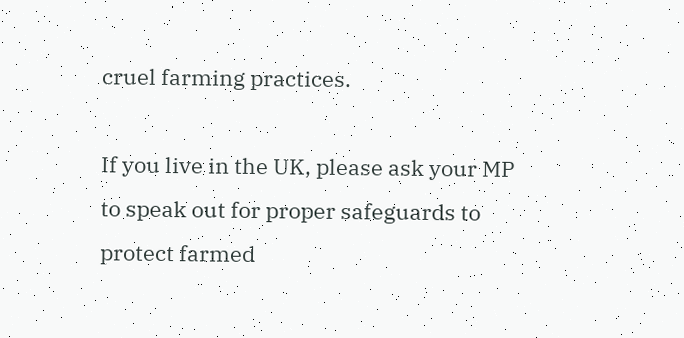cruel farming practices.

If you live in the UK, please ask your MP to speak out for proper safeguards to protect farmed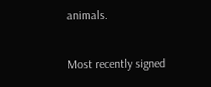animals.

Most recently signed